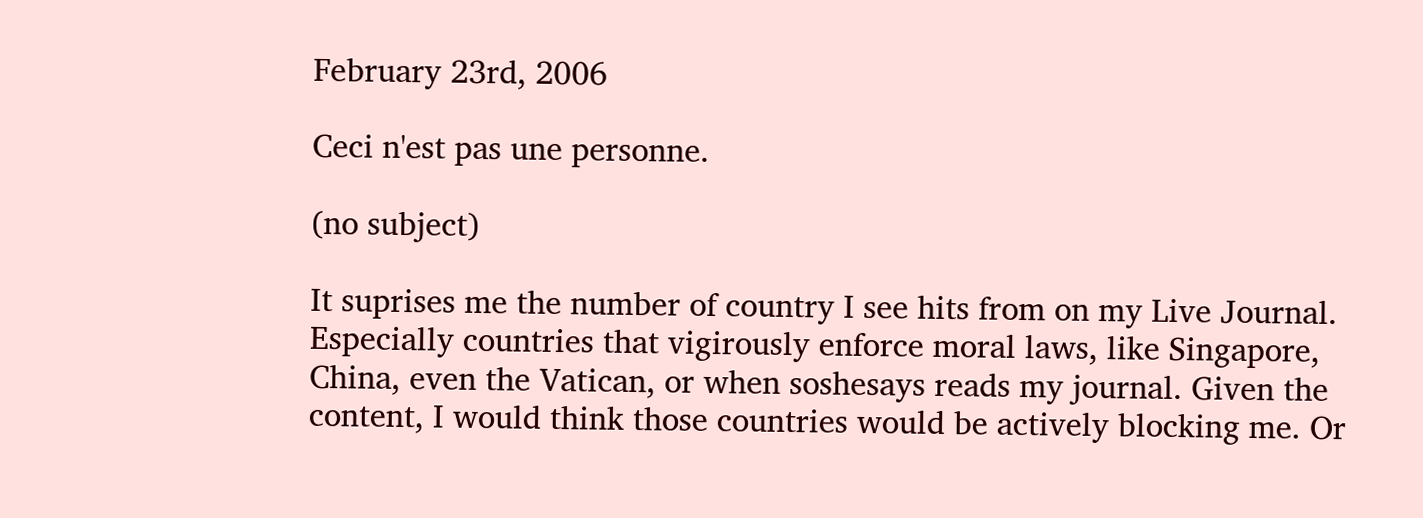February 23rd, 2006

Ceci n'est pas une personne.

(no subject)

It suprises me the number of country I see hits from on my Live Journal. Especially countries that vigirously enforce moral laws, like Singapore, China, even the Vatican, or when soshesays reads my journal. Given the content, I would think those countries would be actively blocking me. Or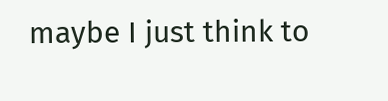maybe I just think to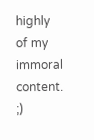highly of my immoral content. ;)